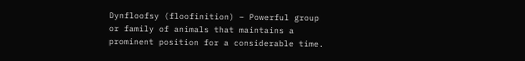Dynfloofsy (floofinition) – Powerful group or family of animals that maintains a prominent position for a considerable time.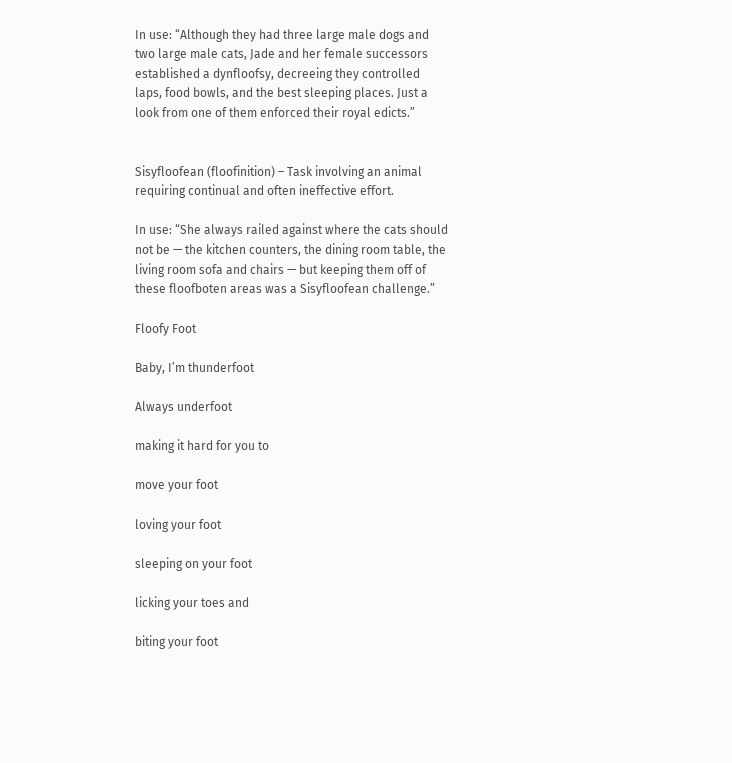In use: “Although they had three large male dogs and two large male cats, Jade and her female successors established a dynfloofsy, decreeing they controlled laps, food bowls, and the best sleeping places. Just a look from one of them enforced their royal edicts.”


Sisyfloofean (floofinition) – Task involving an animal requiring continual and often ineffective effort.

In use: “She always railed against where the cats should not be — the kitchen counters, the dining room table, the living room sofa and chairs — but keeping them off of these floofboten areas was a Sisyfloofean challenge.”

Floofy Foot

Baby, I’m thunderfoot

Always underfoot

making it hard for you to

move your foot

loving your foot

sleeping on your foot

licking your toes and

biting your foot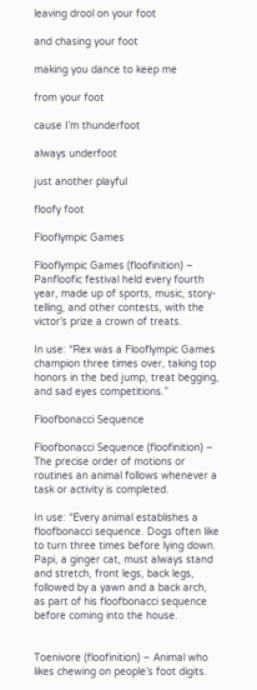leaving drool on your foot

and chasing your foot

making you dance to keep me

from your foot

cause I’m thunderfoot

always underfoot

just another playful

floofy foot

Flooflympic Games

Flooflympic Games (floofinition) – Panfloofic festival held every fourth year, made up of sports, music, story-telling, and other contests, with the victor’s prize a crown of treats.

In use: “Rex was a Flooflympic Games champion three times over, taking top honors in the bed jump, treat begging, and sad eyes competitions.”

Floofbonacci Sequence

Floofbonacci Sequence (floofinition) – The precise order of motions or routines an animal follows whenever a task or activity is completed.

In use: “Every animal establishes a floofbonacci sequence. Dogs often like to turn three times before lying down. Papi, a ginger cat, must always stand and stretch, front legs, back legs, followed by a yawn and a back arch, as part of his floofbonacci sequence before coming into the house.


Toenivore (floofinition) – Animal who likes chewing on people’s foot digits.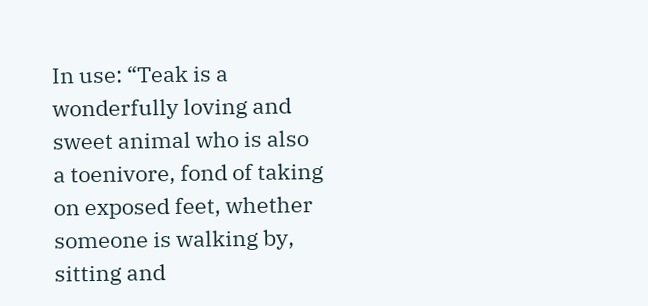In use: “Teak is a wonderfully loving and sweet animal who is also a toenivore, fond of taking on exposed feet, whether someone is walking by, sitting and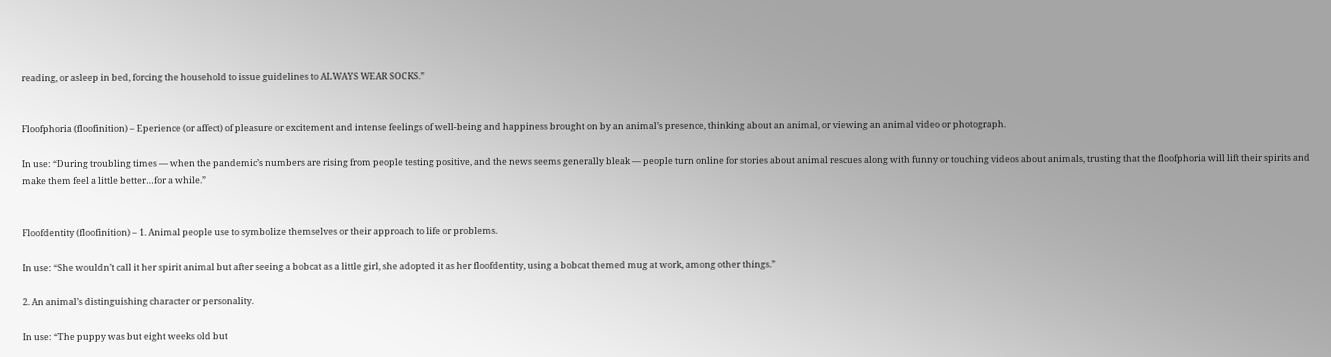reading, or asleep in bed, forcing the household to issue guidelines to ALWAYS WEAR SOCKS.”


Floofphoria (floofinition) – Eperience (or affect) of pleasure or excitement and intense feelings of well-being and happiness brought on by an animal’s presence, thinking about an animal, or viewing an animal video or photograph.

In use: “During troubling times — when the pandemic’s numbers are rising from people testing positive, and the news seems generally bleak — people turn online for stories about animal rescues along with funny or touching videos about animals, trusting that the floofphoria will lift their spirits and make them feel a little better…for a while.”


Floofdentity (floofinition) – 1. Animal people use to symbolize themselves or their approach to life or problems.

In use: “She wouldn’t call it her spirit animal but after seeing a bobcat as a little girl, she adopted it as her floofdentity, using a bobcat themed mug at work, among other things.”

2. An animal’s distinguishing character or personality.

In use: “The puppy was but eight weeks old but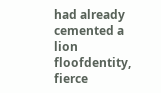had already cemented a lion floofdentity, fierce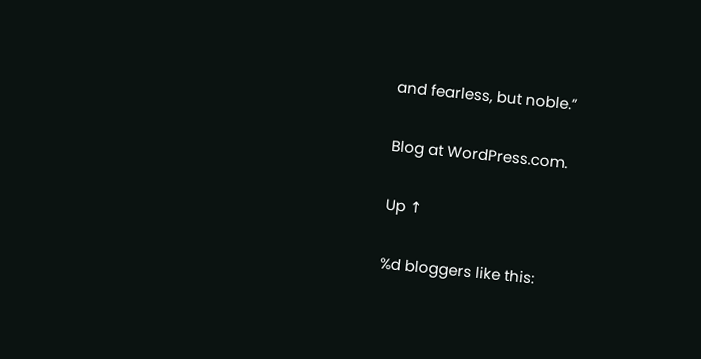and fearless, but noble.”

Blog at WordPress.com.

Up ↑

%d bloggers like this: